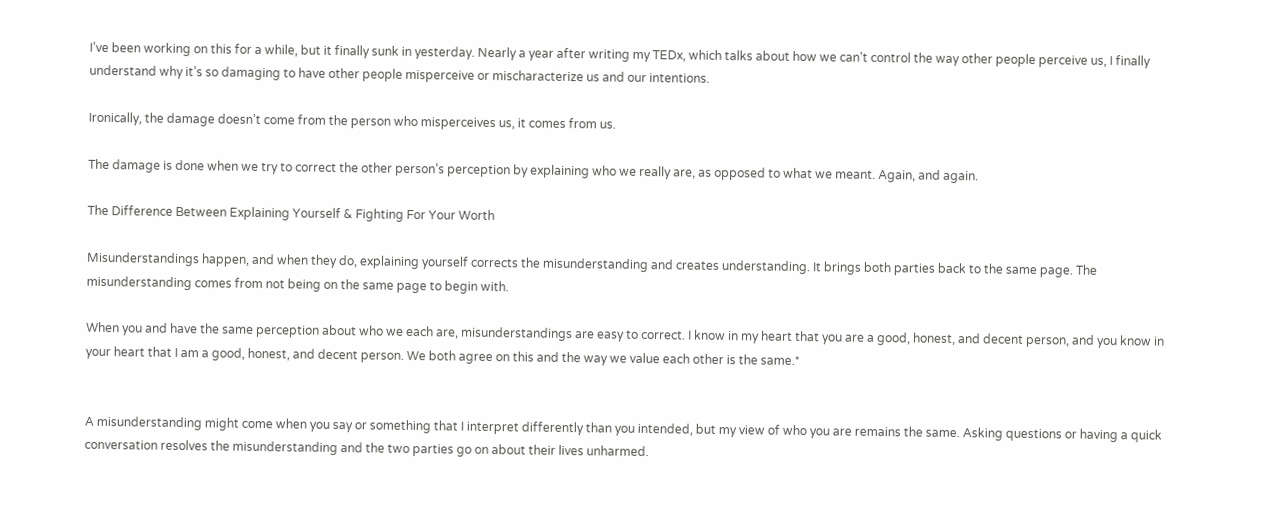I’ve been working on this for a while, but it finally sunk in yesterday. Nearly a year after writing my TEDx, which talks about how we can’t control the way other people perceive us, I finally understand why it’s so damaging to have other people misperceive or mischaracterize us and our intentions.

Ironically, the damage doesn’t come from the person who misperceives us, it comes from us.

The damage is done when we try to correct the other person’s perception by explaining who we really are, as opposed to what we meant. Again, and again.

The Difference Between Explaining Yourself & Fighting For Your Worth

Misunderstandings happen, and when they do, explaining yourself corrects the misunderstanding and creates understanding. It brings both parties back to the same page. The misunderstanding comes from not being on the same page to begin with.

When you and have the same perception about who we each are, misunderstandings are easy to correct. I know in my heart that you are a good, honest, and decent person, and you know in your heart that I am a good, honest, and decent person. We both agree on this and the way we value each other is the same.*


A misunderstanding might come when you say or something that I interpret differently than you intended, but my view of who you are remains the same. Asking questions or having a quick conversation resolves the misunderstanding and the two parties go on about their lives unharmed.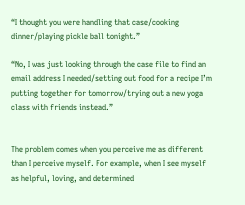“I thought you were handling that case/cooking dinner/playing pickle ball tonight.”

“No, I was just looking through the case file to find an email address I needed/setting out food for a recipe I’m putting together for tomorrow/trying out a new yoga class with friends instead.”


The problem comes when you perceive me as different than I perceive myself. For example, when I see myself as helpful, loving, and determined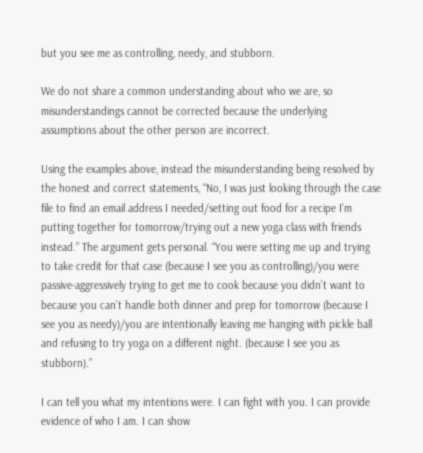but you see me as controlling, needy, and stubborn.

We do not share a common understanding about who we are, so misunderstandings cannot be corrected because the underlying assumptions about the other person are incorrect.

Using the examples above, instead the misunderstanding being resolved by the honest and correct statements, “No, I was just looking through the case file to find an email address I needed/setting out food for a recipe I’m putting together for tomorrow/trying out a new yoga class with friends instead.” The argument gets personal. “You were setting me up and trying to take credit for that case (because I see you as controlling)/you were passive-aggressively trying to get me to cook because you didn’t want to because you can’t handle both dinner and prep for tomorrow (because I see you as needy)/you are intentionally leaving me hanging with pickle ball and refusing to try yoga on a different night. (because I see you as stubborn).”

I can tell you what my intentions were. I can fight with you. I can provide evidence of who I am. I can show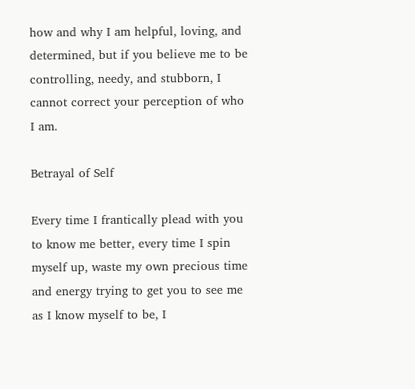how and why I am helpful, loving, and determined, but if you believe me to be controlling, needy, and stubborn, I cannot correct your perception of who I am.

Betrayal of Self

Every time I frantically plead with you to know me better, every time I spin myself up, waste my own precious time and energy trying to get you to see me as I know myself to be, I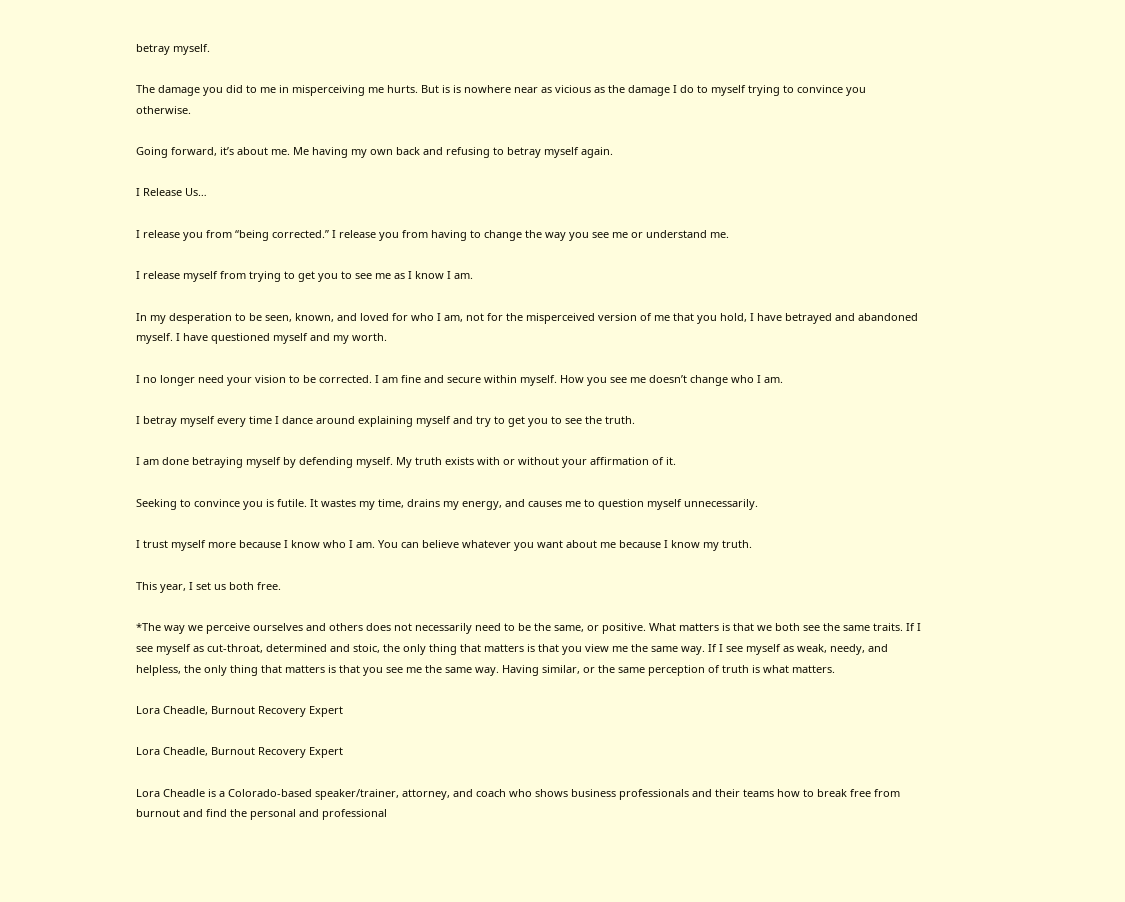betray myself.

The damage you did to me in misperceiving me hurts. But is is nowhere near as vicious as the damage I do to myself trying to convince you otherwise.

Going forward, it’s about me. Me having my own back and refusing to betray myself again.

I Release Us…

I release you from “being corrected.” I release you from having to change the way you see me or understand me.

I release myself from trying to get you to see me as I know I am.

In my desperation to be seen, known, and loved for who I am, not for the misperceived version of me that you hold, I have betrayed and abandoned myself. I have questioned myself and my worth.

I no longer need your vision to be corrected. I am fine and secure within myself. How you see me doesn’t change who I am.

I betray myself every time I dance around explaining myself and try to get you to see the truth.

I am done betraying myself by defending myself. My truth exists with or without your affirmation of it.

Seeking to convince you is futile. It wastes my time, drains my energy, and causes me to question myself unnecessarily.

I trust myself more because I know who I am. You can believe whatever you want about me because I know my truth.

This year, I set us both free.

*The way we perceive ourselves and others does not necessarily need to be the same, or positive. What matters is that we both see the same traits. If I see myself as cut-throat, determined and stoic, the only thing that matters is that you view me the same way. If I see myself as weak, needy, and helpless, the only thing that matters is that you see me the same way. Having similar, or the same perception of truth is what matters.

Lora Cheadle, Burnout Recovery Expert

Lora Cheadle, Burnout Recovery Expert

Lora Cheadle is a Colorado-based speaker/trainer, attorney, and coach who shows business professionals and their teams how to break free from burnout and find the personal and professional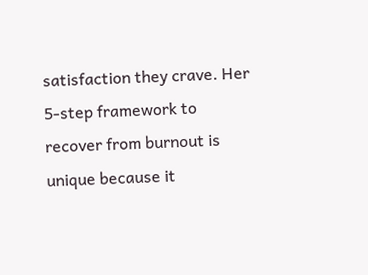satisfaction they crave. Her 5-step framework to recover from burnout is unique because it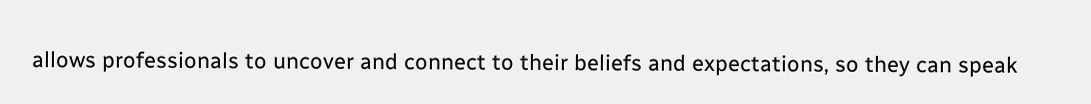allows professionals to uncover and connect to their beliefs and expectations, so they can speak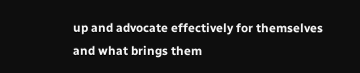up and advocate effectively for themselves and what brings them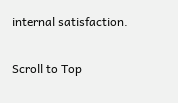internal satisfaction.

Scroll to Top